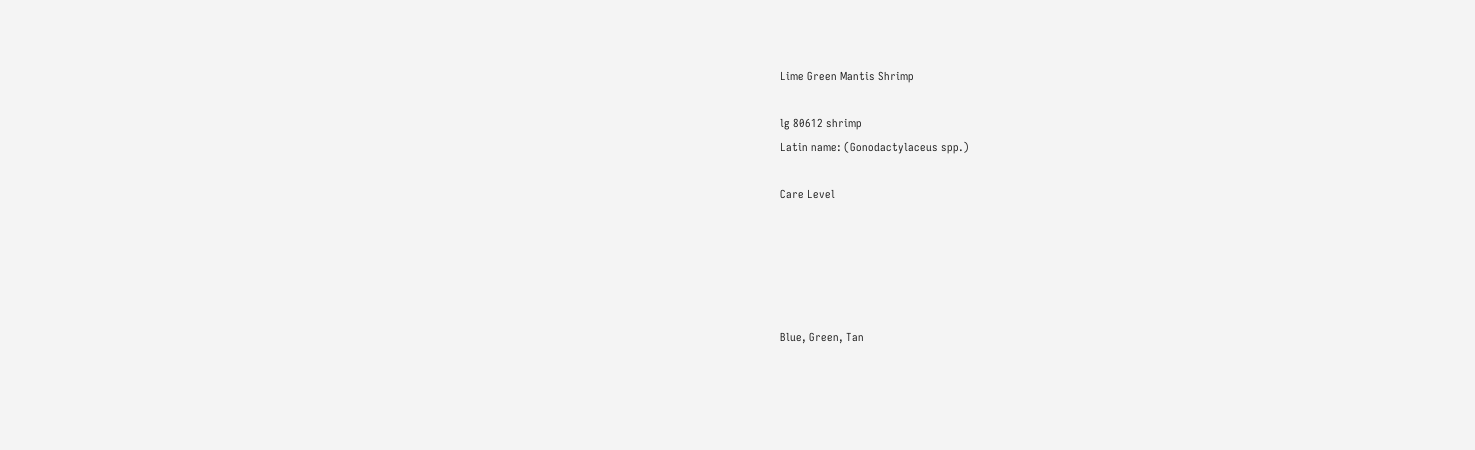Lime Green Mantis Shrimp

lg 80612 shrimp
Latin name: (Gonodactylaceus spp.)

Care Level





Blue, Green, Tan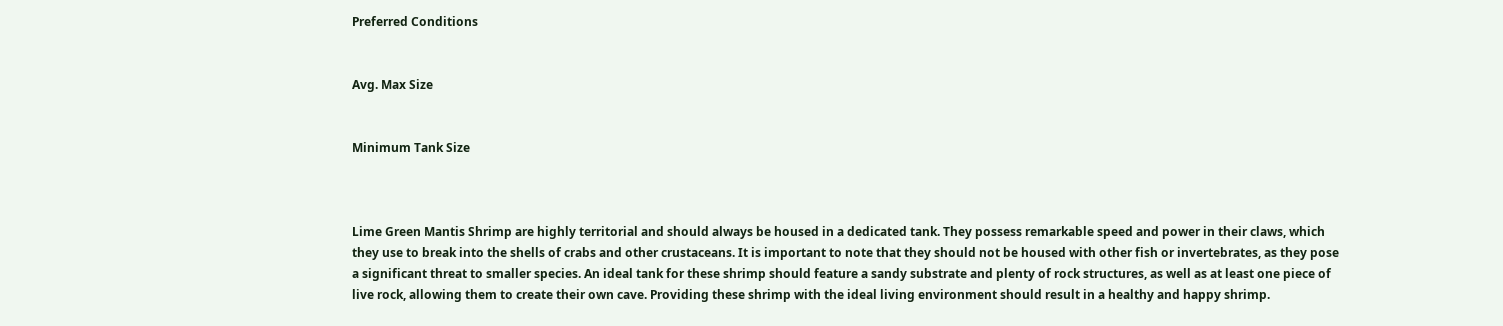Preferred Conditions


Avg. Max Size


Minimum Tank Size



Lime Green Mantis Shrimp are highly territorial and should always be housed in a dedicated tank. They possess remarkable speed and power in their claws, which they use to break into the shells of crabs and other crustaceans. It is important to note that they should not be housed with other fish or invertebrates, as they pose a significant threat to smaller species. An ideal tank for these shrimp should feature a sandy substrate and plenty of rock structures, as well as at least one piece of live rock, allowing them to create their own cave. Providing these shrimp with the ideal living environment should result in a healthy and happy shrimp.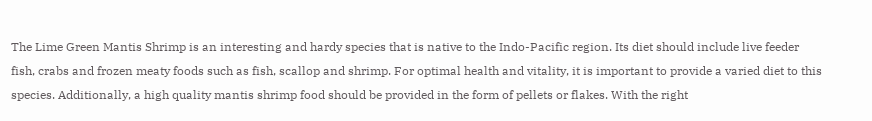The Lime Green Mantis Shrimp is an interesting and hardy species that is native to the Indo-Pacific region. Its diet should include live feeder fish, crabs and frozen meaty foods such as fish, scallop and shrimp. For optimal health and vitality, it is important to provide a varied diet to this species. Additionally, a high quality mantis shrimp food should be provided in the form of pellets or flakes. With the right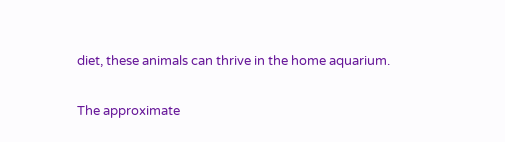diet, these animals can thrive in the home aquarium.

The approximate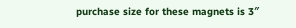purchase size for these magnets is 3″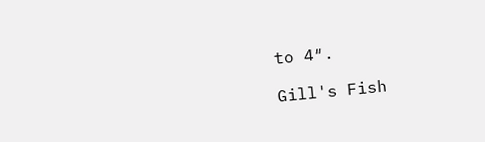to 4″.

Gill's Fish